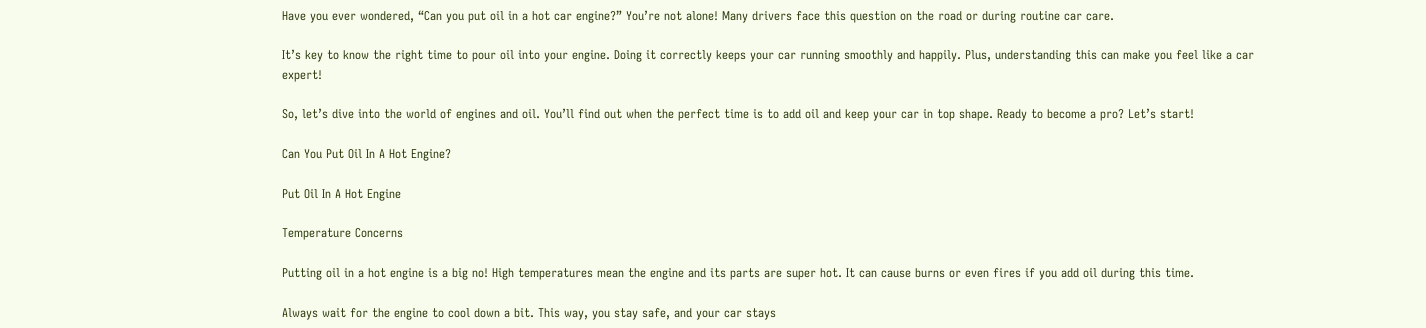Have you ever wondered, “Can you put oil in a hot car engine?” You’re not alone! Many drivers face this question on the road or during routine car care.

It’s key to know the right time to pour oil into your engine. Doing it correctly keeps your car running smoothly and happily. Plus, understanding this can make you feel like a car expert!

So, let’s dive into the world of engines and oil. You’ll find out when the perfect time is to add oil and keep your car in top shape. Ready to become a pro? Let’s start!

Can You Put Oil In A Hot Engine?

Put Oil In A Hot Engine

Temperature Concerns

Putting oil in a hot engine is a big no! High temperatures mean the engine and its parts are super hot. It can cause burns or even fires if you add oil during this time.

Always wait for the engine to cool down a bit. This way, you stay safe, and your car stays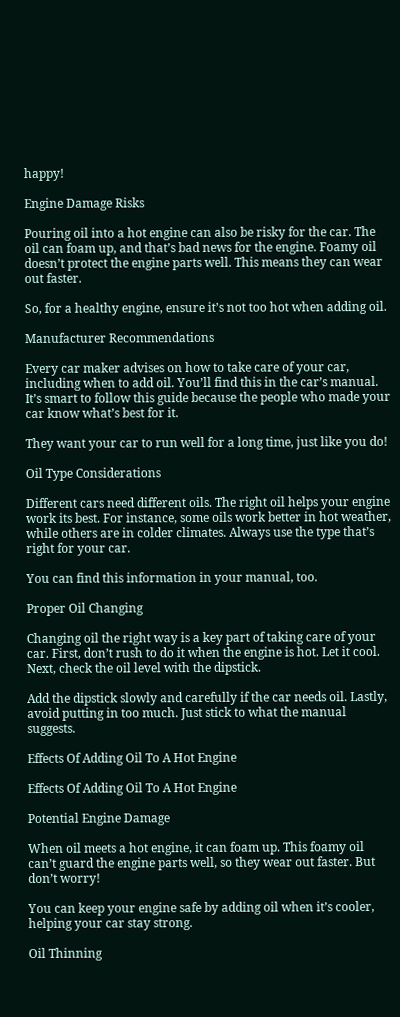happy!

Engine Damage Risks

Pouring oil into a hot engine can also be risky for the car. The oil can foam up, and that’s bad news for the engine. Foamy oil doesn’t protect the engine parts well. This means they can wear out faster.

So, for a healthy engine, ensure it’s not too hot when adding oil.

Manufacturer Recommendations

Every car maker advises on how to take care of your car, including when to add oil. You’ll find this in the car’s manual. It’s smart to follow this guide because the people who made your car know what’s best for it.

They want your car to run well for a long time, just like you do!

Oil Type Considerations

Different cars need different oils. The right oil helps your engine work its best. For instance, some oils work better in hot weather, while others are in colder climates. Always use the type that’s right for your car.

You can find this information in your manual, too.

Proper Oil Changing

Changing oil the right way is a key part of taking care of your car. First, don’t rush to do it when the engine is hot. Let it cool. Next, check the oil level with the dipstick.

Add the dipstick slowly and carefully if the car needs oil. Lastly, avoid putting in too much. Just stick to what the manual suggests.

Effects Of Adding Oil To A Hot Engine

Effects Of Adding Oil To A Hot Engine

Potential Engine Damage

When oil meets a hot engine, it can foam up. This foamy oil can’t guard the engine parts well, so they wear out faster. But don’t worry!

You can keep your engine safe by adding oil when it’s cooler, helping your car stay strong.

Oil Thinning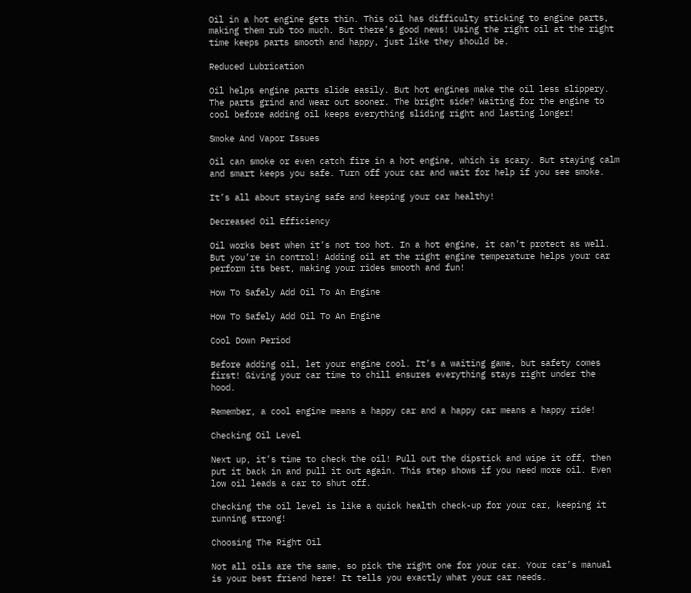Oil in a hot engine gets thin. This oil has difficulty sticking to engine parts, making them rub too much. But there’s good news! Using the right oil at the right time keeps parts smooth and happy, just like they should be.

Reduced Lubrication

Oil helps engine parts slide easily. But hot engines make the oil less slippery. The parts grind and wear out sooner. The bright side? Waiting for the engine to cool before adding oil keeps everything sliding right and lasting longer!

Smoke And Vapor Issues

Oil can smoke or even catch fire in a hot engine, which is scary. But staying calm and smart keeps you safe. Turn off your car and wait for help if you see smoke.

It’s all about staying safe and keeping your car healthy!

Decreased Oil Efficiency

Oil works best when it’s not too hot. In a hot engine, it can’t protect as well. But you’re in control! Adding oil at the right engine temperature helps your car perform its best, making your rides smooth and fun!

How To Safely Add Oil To An Engine

How To Safely Add Oil To An Engine

Cool Down Period

Before adding oil, let your engine cool. It’s a waiting game, but safety comes first! Giving your car time to chill ensures everything stays right under the hood.

Remember, a cool engine means a happy car and a happy car means a happy ride!

Checking Oil Level

Next up, it’s time to check the oil! Pull out the dipstick and wipe it off, then put it back in and pull it out again. This step shows if you need more oil. Even low oil leads a car to shut off.

Checking the oil level is like a quick health check-up for your car, keeping it running strong!

Choosing The Right Oil

Not all oils are the same, so pick the right one for your car. Your car’s manual is your best friend here! It tells you exactly what your car needs.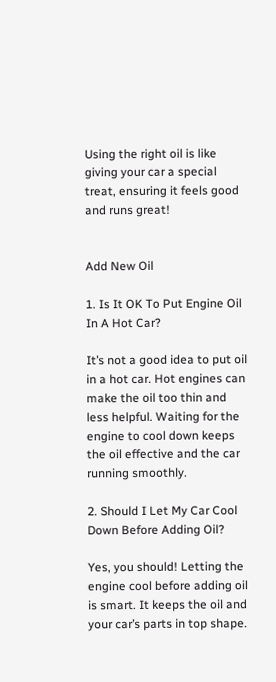Using the right oil is like giving your car a special treat, ensuring it feels good and runs great!


Add New Oil

1. Is It OK To Put Engine Oil In A Hot Car?

It’s not a good idea to put oil in a hot car. Hot engines can make the oil too thin and less helpful. Waiting for the engine to cool down keeps the oil effective and the car running smoothly.

2. Should I Let My Car Cool Down Before Adding Oil?

Yes, you should! Letting the engine cool before adding oil is smart. It keeps the oil and your car’s parts in top shape.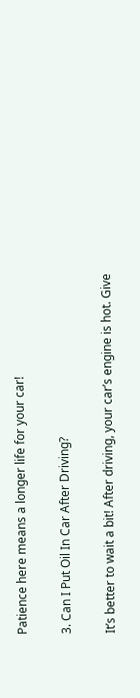Patience here means a longer life for your car!

3. Can I Put Oil In Car After Driving?

It’s better to wait a bit! After driving, your car’s engine is hot. Give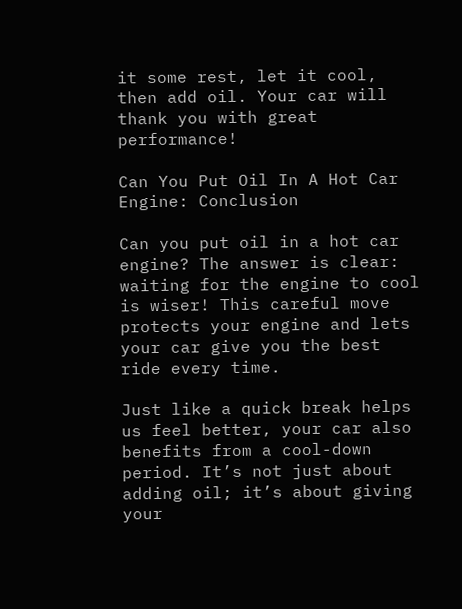it some rest, let it cool, then add oil. Your car will thank you with great performance!

Can You Put Oil In A Hot Car Engine: Conclusion

Can you put oil in a hot car engine? The answer is clear: waiting for the engine to cool is wiser! This careful move protects your engine and lets your car give you the best ride every time.

Just like a quick break helps us feel better, your car also benefits from a cool-down period. It’s not just about adding oil; it’s about giving your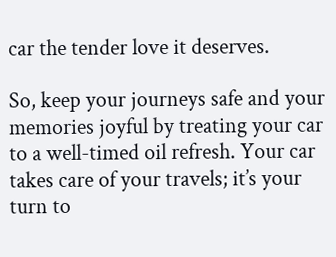car the tender love it deserves.

So, keep your journeys safe and your memories joyful by treating your car to a well-timed oil refresh. Your car takes care of your travels; it’s your turn to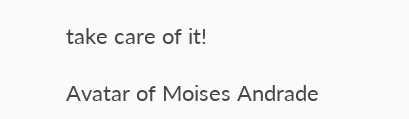take care of it!

Avatar of Moises Andrade